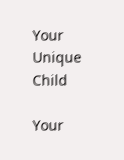Your Unique Child

Your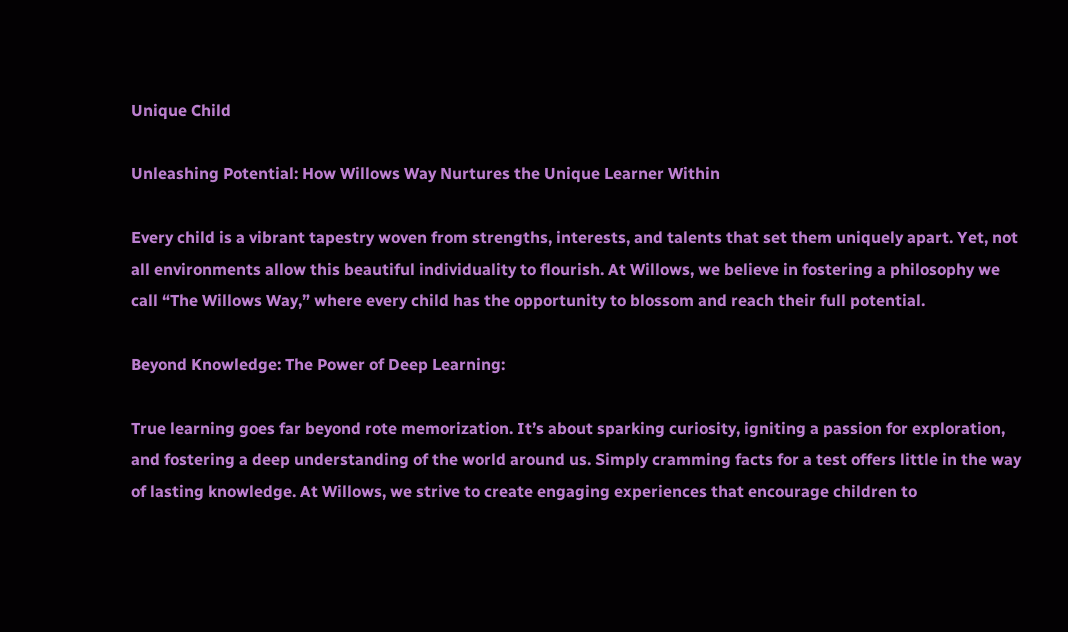Unique Child

Unleashing Potential: How Willows Way Nurtures the Unique Learner Within

Every child is a vibrant tapestry woven from strengths, interests, and talents that set them uniquely apart. Yet, not all environments allow this beautiful individuality to flourish. At Willows, we believe in fostering a philosophy we call “The Willows Way,” where every child has the opportunity to blossom and reach their full potential.

Beyond Knowledge: The Power of Deep Learning:

True learning goes far beyond rote memorization. It’s about sparking curiosity, igniting a passion for exploration, and fostering a deep understanding of the world around us. Simply cramming facts for a test offers little in the way of lasting knowledge. At Willows, we strive to create engaging experiences that encourage children to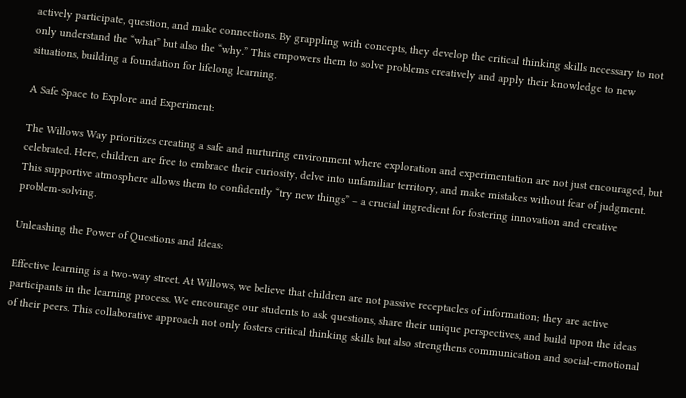actively participate, question, and make connections. By grappling with concepts, they develop the critical thinking skills necessary to not only understand the “what” but also the “why.” This empowers them to solve problems creatively and apply their knowledge to new situations, building a foundation for lifelong learning.

A Safe Space to Explore and Experiment:

The Willows Way prioritizes creating a safe and nurturing environment where exploration and experimentation are not just encouraged, but celebrated. Here, children are free to embrace their curiosity, delve into unfamiliar territory, and make mistakes without fear of judgment. This supportive atmosphere allows them to confidently “try new things” – a crucial ingredient for fostering innovation and creative problem-solving.

Unleashing the Power of Questions and Ideas:

Effective learning is a two-way street. At Willows, we believe that children are not passive receptacles of information; they are active participants in the learning process. We encourage our students to ask questions, share their unique perspectives, and build upon the ideas of their peers. This collaborative approach not only fosters critical thinking skills but also strengthens communication and social-emotional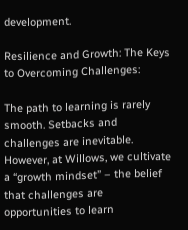development.

Resilience and Growth: The Keys to Overcoming Challenges:

The path to learning is rarely smooth. Setbacks and challenges are inevitable. However, at Willows, we cultivate a “growth mindset” – the belief that challenges are opportunities to learn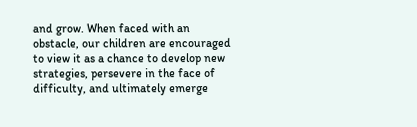and grow. When faced with an obstacle, our children are encouraged to view it as a chance to develop new strategies, persevere in the face of difficulty, and ultimately emerge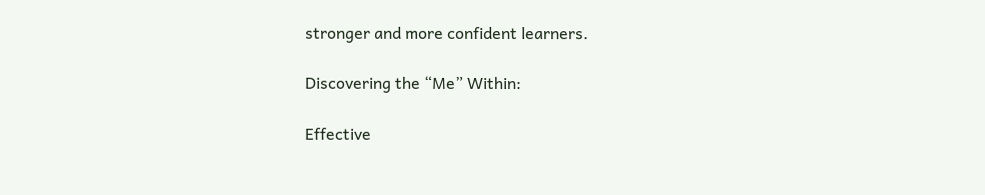stronger and more confident learners.

Discovering the “Me” Within:

Effective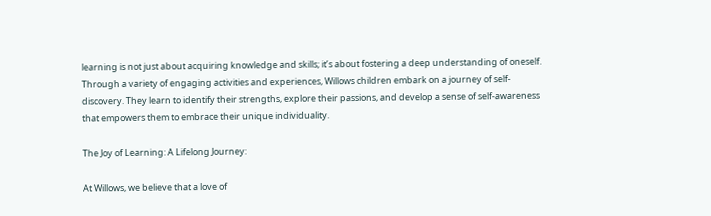learning is not just about acquiring knowledge and skills; it’s about fostering a deep understanding of oneself. Through a variety of engaging activities and experiences, Willows children embark on a journey of self-discovery. They learn to identify their strengths, explore their passions, and develop a sense of self-awareness that empowers them to embrace their unique individuality.

The Joy of Learning: A Lifelong Journey:

At Willows, we believe that a love of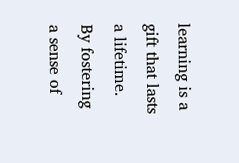learning is a gift that lasts a lifetime. By fostering a sense of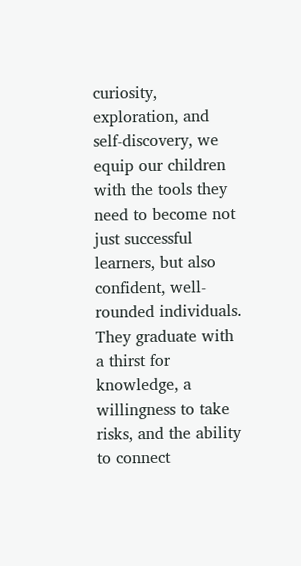curiosity, exploration, and self-discovery, we equip our children with the tools they need to become not just successful learners, but also confident, well-rounded individuals. They graduate with a thirst for knowledge, a willingness to take risks, and the ability to connect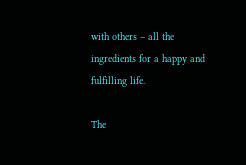with others – all the ingredients for a happy and fulfilling life.

The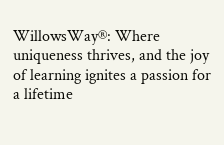WillowsWay®: Where uniqueness thrives, and the joy of learning ignites a passion for a lifetime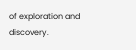of exploration and discovery.